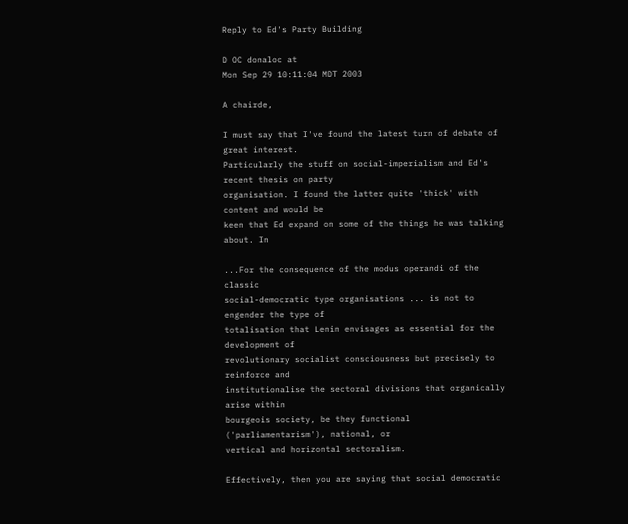Reply to Ed's Party Building

D OC donaloc at
Mon Sep 29 10:11:04 MDT 2003

A chairde,

I must say that I've found the latest turn of debate of great interest.
Particularly the stuff on social-imperialism and Ed's recent thesis on party
organisation. I found the latter quite 'thick' with content and would be
keen that Ed expand on some of the things he was talking about. In

...For the consequence of the modus operandi of the classic
social-democratic type organisations ... is not to engender the type of
totalisation that Lenin envisages as essential for the development of
revolutionary socialist consciousness but precisely to reinforce and
institutionalise the sectoral divisions that organically arise within
bourgeois society, be they functional ('parliamentarism'), national, or
vertical and horizontal sectoralism.

Effectively, then you are saying that social democratic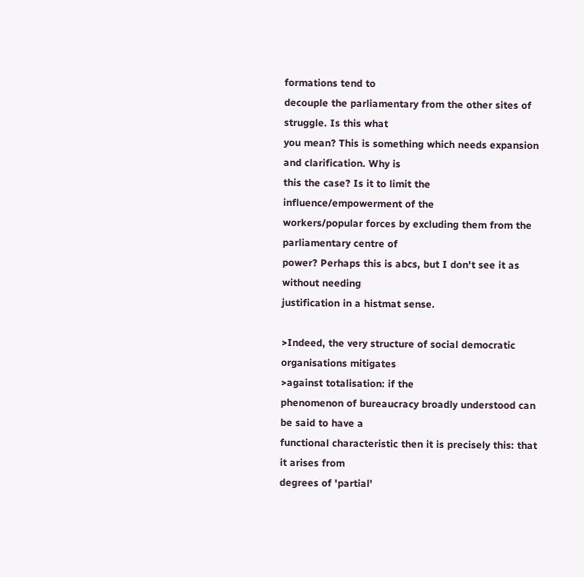formations tend to
decouple the parliamentary from the other sites of struggle. Is this what
you mean? This is something which needs expansion and clarification. Why is
this the case? Is it to limit the influence/empowerment of the
workers/popular forces by excluding them from the parliamentary centre of
power? Perhaps this is abcs, but I don't see it as without needing
justification in a histmat sense.

>Indeed, the very structure of social democratic organisations mitigates
>against totalisation: if the
phenomenon of bureaucracy broadly understood can be said to have a
functional characteristic then it is precisely this: that it arises from
degrees of 'partial'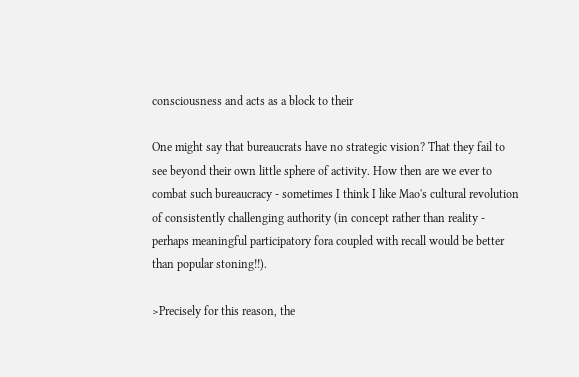consciousness and acts as a block to their

One might say that bureaucrats have no strategic vision? That they fail to
see beyond their own little sphere of activity. How then are we ever to
combat such bureaucracy - sometimes I think I like Mao's cultural revolution
of consistently challenging authority (in concept rather than reality -
perhaps meaningful participatory fora coupled with recall would be better
than popular stoning!!).

>Precisely for this reason, the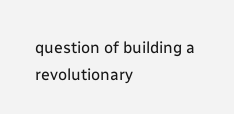question of building a
revolutionary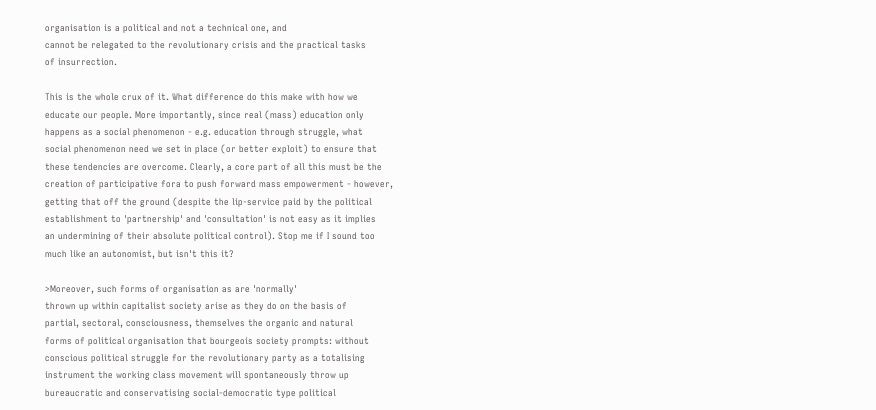organisation is a political and not a technical one, and
cannot be relegated to the revolutionary crisis and the practical tasks
of insurrection.

This is the whole crux of it. What difference do this make with how we
educate our people. More importantly, since real (mass) education only
happens as a social phenomenon - e.g. education through struggle, what
social phenomenon need we set in place (or better exploit) to ensure that
these tendencies are overcome. Clearly, a core part of all this must be the
creation of participative fora to push forward mass empowerment - however,
getting that off the ground (despite the lip-service paid by the political
establishment to 'partnership' and 'consultation' is not easy as it implies
an undermining of their absolute political control). Stop me if I sound too
much like an autonomist, but isn't this it?

>Moreover, such forms of organisation as are 'normally'
thrown up within capitalist society arise as they do on the basis of
partial, sectoral, consciousness, themselves the organic and natural
forms of political organisation that bourgeois society prompts: without
conscious political struggle for the revolutionary party as a totalising
instrument the working class movement will spontaneously throw up
bureaucratic and conservatising social-democratic type political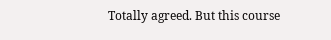Totally agreed. But this course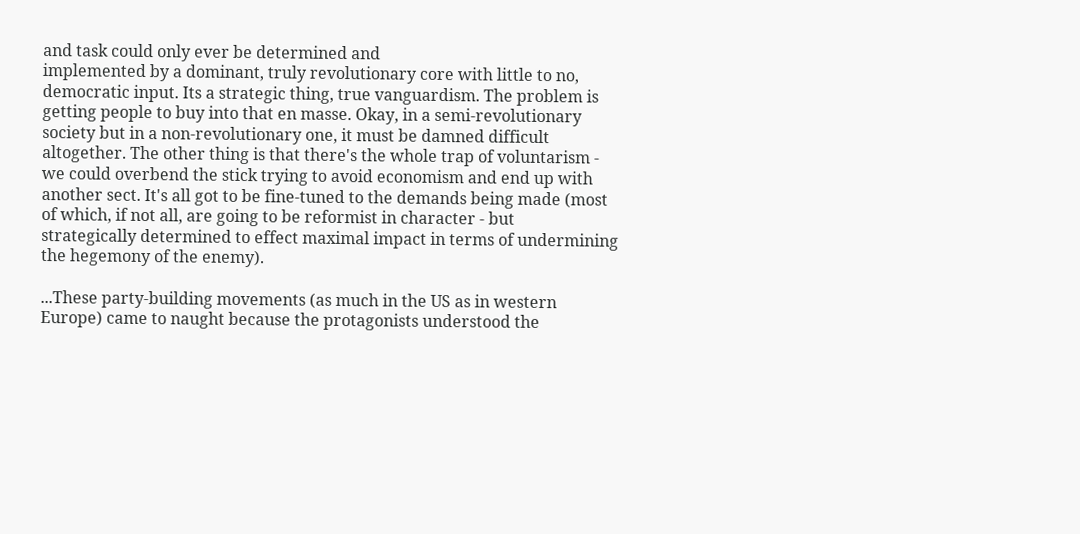and task could only ever be determined and
implemented by a dominant, truly revolutionary core with little to no,
democratic input. Its a strategic thing, true vanguardism. The problem is
getting people to buy into that en masse. Okay, in a semi-revolutionary
society but in a non-revolutionary one, it must be damned difficult
altogether. The other thing is that there's the whole trap of voluntarism -
we could overbend the stick trying to avoid economism and end up with
another sect. It's all got to be fine-tuned to the demands being made (most
of which, if not all, are going to be reformist in character - but
strategically determined to effect maximal impact in terms of undermining
the hegemony of the enemy).

...These party-building movements (as much in the US as in western
Europe) came to naught because the protagonists understood the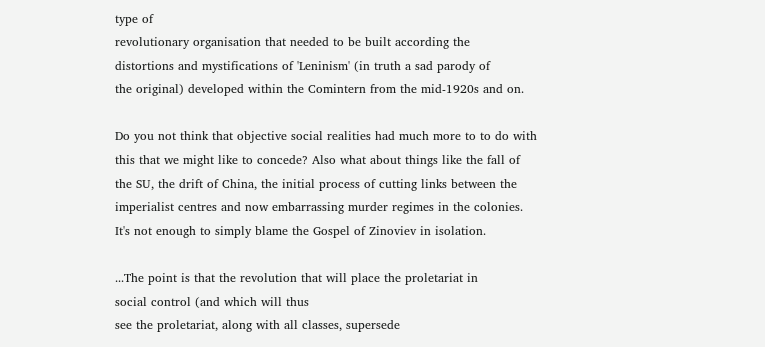type of
revolutionary organisation that needed to be built according the
distortions and mystifications of 'Leninism' (in truth a sad parody of
the original) developed within the Comintern from the mid-1920s and on.

Do you not think that objective social realities had much more to to do with
this that we might like to concede? Also what about things like the fall of
the SU, the drift of China, the initial process of cutting links between the
imperialist centres and now embarrassing murder regimes in the colonies.
It's not enough to simply blame the Gospel of Zinoviev in isolation.

...The point is that the revolution that will place the proletariat in
social control (and which will thus
see the proletariat, along with all classes, supersede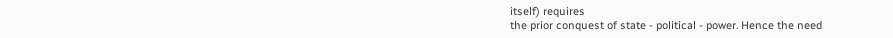itself) requires
the prior conquest of state - political - power. Hence the need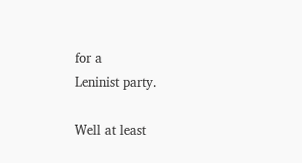for a
Leninist party.

Well at least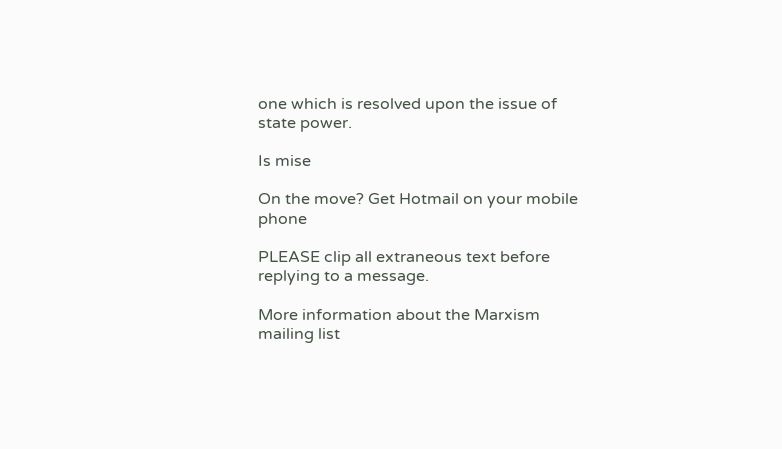one which is resolved upon the issue of state power.

Is mise

On the move? Get Hotmail on your mobile phone

PLEASE clip all extraneous text before replying to a message.

More information about the Marxism mailing list